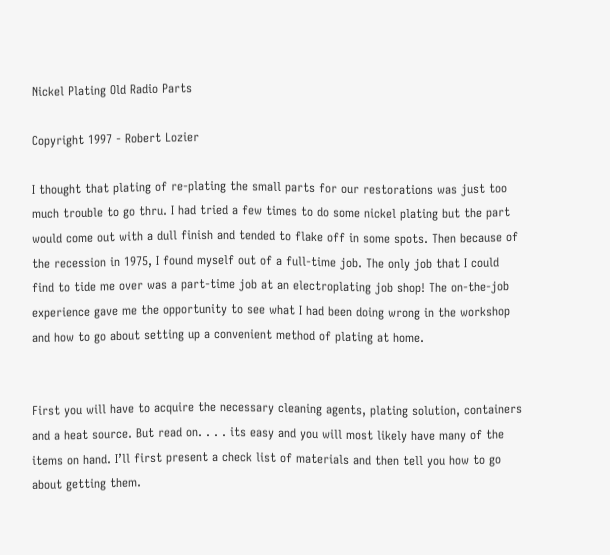Nickel Plating Old Radio Parts

Copyright 1997 - Robert Lozier

I thought that plating of re-plating the small parts for our restorations was just too much trouble to go thru. I had tried a few times to do some nickel plating but the part would come out with a dull finish and tended to flake off in some spots. Then because of the recession in 1975, I found myself out of a full-time job. The only job that I could find to tide me over was a part-time job at an electroplating job shop! The on-the-job experience gave me the opportunity to see what I had been doing wrong in the workshop and how to go about setting up a convenient method of plating at home.


First you will have to acquire the necessary cleaning agents, plating solution, containers and a heat source. But read on. . . . its easy and you will most likely have many of the items on hand. I’ll first present a check list of materials and then tell you how to go about getting them.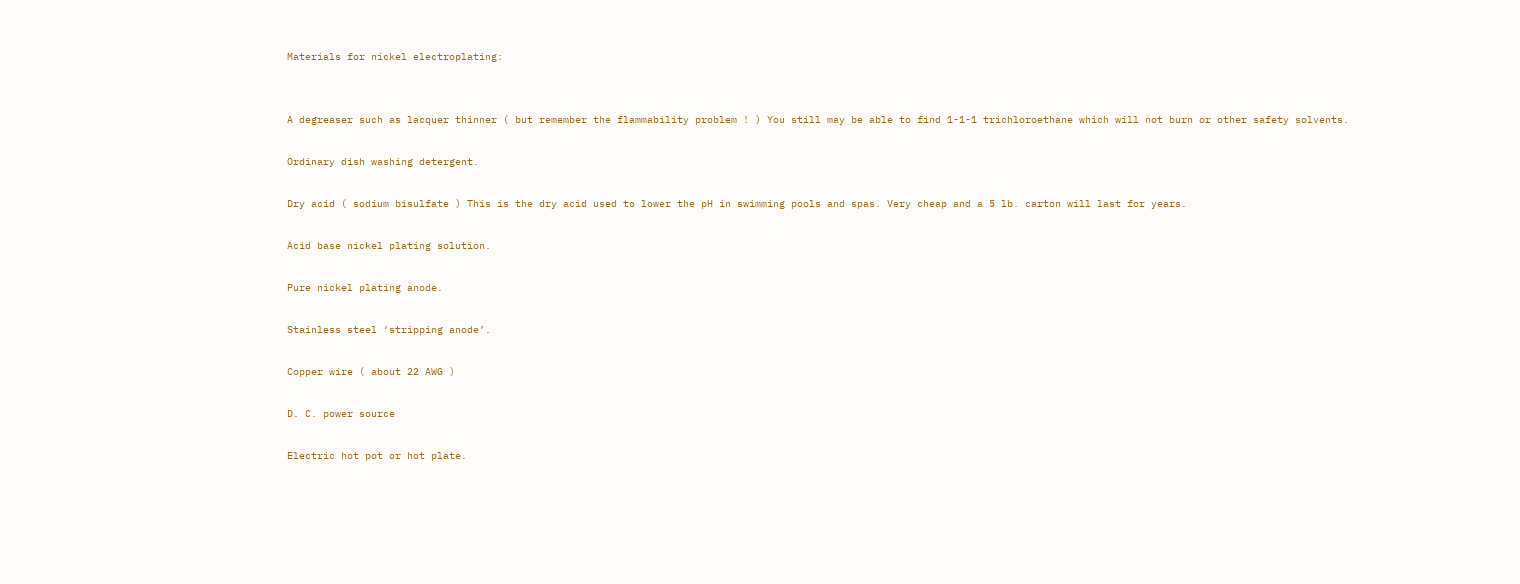Materials for nickel electroplating:


A degreaser such as lacquer thinner ( but remember the flammability problem ! ) You still may be able to find 1-1-1 trichloroethane which will not burn or other safety solvents.

Ordinary dish washing detergent.

Dry acid ( sodium bisulfate ) This is the dry acid used to lower the pH in swimming pools and spas. Very cheap and a 5 lb. carton will last for years.

Acid base nickel plating solution.

Pure nickel plating anode.

Stainless steel ‘stripping anode’.

Copper wire ( about 22 AWG )

D. C. power source

Electric hot pot or hot plate.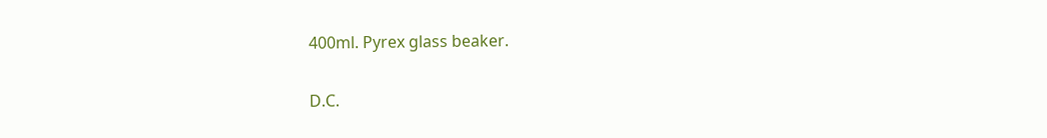400ml. Pyrex glass beaker.

D.C.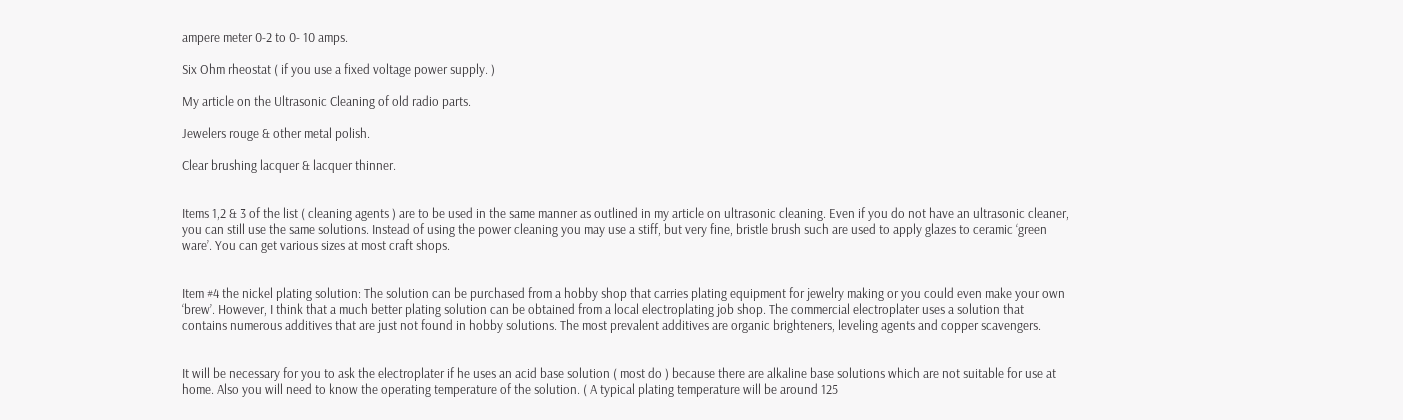ampere meter 0-2 to 0- 10 amps.

Six Ohm rheostat ( if you use a fixed voltage power supply. )

My article on the Ultrasonic Cleaning of old radio parts.

Jewelers rouge & other metal polish.

Clear brushing lacquer & lacquer thinner.


Items 1,2 & 3 of the list ( cleaning agents ) are to be used in the same manner as outlined in my article on ultrasonic cleaning. Even if you do not have an ultrasonic cleaner, you can still use the same solutions. Instead of using the power cleaning you may use a stiff, but very fine, bristle brush such are used to apply glazes to ceramic ‘green ware’. You can get various sizes at most craft shops.


Item #4 the nickel plating solution: The solution can be purchased from a hobby shop that carries plating equipment for jewelry making or you could even make your own ‘brew’. However, I think that a much better plating solution can be obtained from a local electroplating job shop. The commercial electroplater uses a solution that contains numerous additives that are just not found in hobby solutions. The most prevalent additives are organic brighteners, leveling agents and copper scavengers.


It will be necessary for you to ask the electroplater if he uses an acid base solution ( most do ) because there are alkaline base solutions which are not suitable for use at home. Also you will need to know the operating temperature of the solution. ( A typical plating temperature will be around 125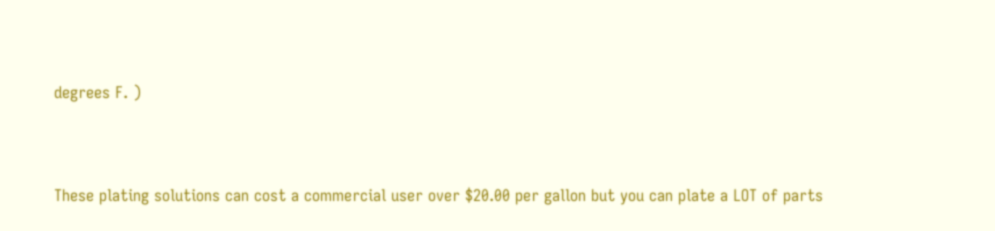degrees F. )


These plating solutions can cost a commercial user over $20.00 per gallon but you can plate a LOT of parts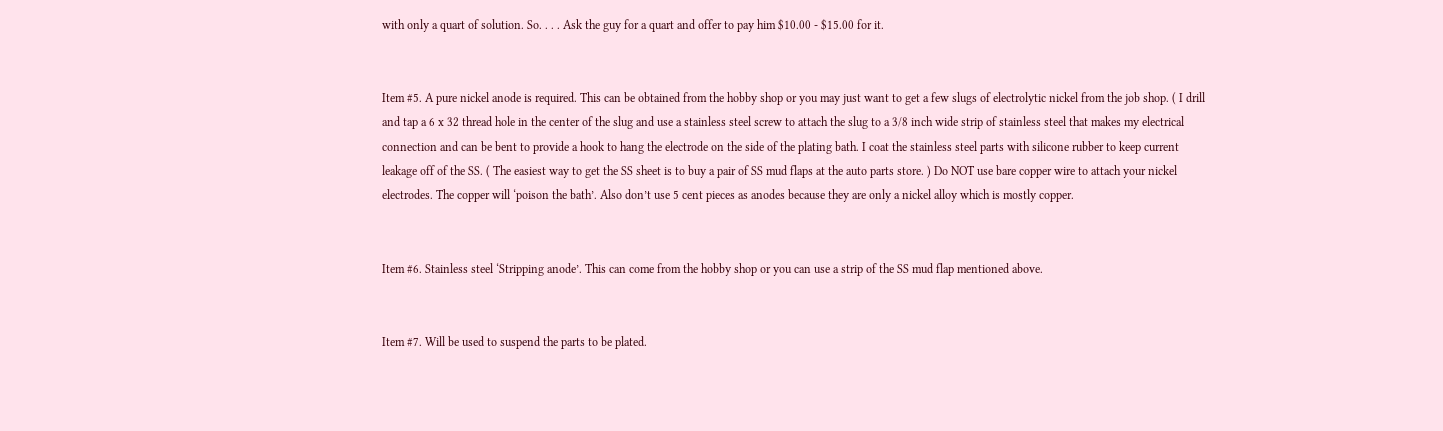with only a quart of solution. So. . . . Ask the guy for a quart and offer to pay him $10.00 - $15.00 for it.


Item #5. A pure nickel anode is required. This can be obtained from the hobby shop or you may just want to get a few slugs of electrolytic nickel from the job shop. ( I drill and tap a 6 x 32 thread hole in the center of the slug and use a stainless steel screw to attach the slug to a 3/8 inch wide strip of stainless steel that makes my electrical connection and can be bent to provide a hook to hang the electrode on the side of the plating bath. I coat the stainless steel parts with silicone rubber to keep current leakage off of the SS. ( The easiest way to get the SS sheet is to buy a pair of SS mud flaps at the auto parts store. ) Do NOT use bare copper wire to attach your nickel electrodes. The copper will ‘poison the bath’. Also don’t use 5 cent pieces as anodes because they are only a nickel alloy which is mostly copper.


Item #6. Stainless steel ‘Stripping anode’. This can come from the hobby shop or you can use a strip of the SS mud flap mentioned above.


Item #7. Will be used to suspend the parts to be plated.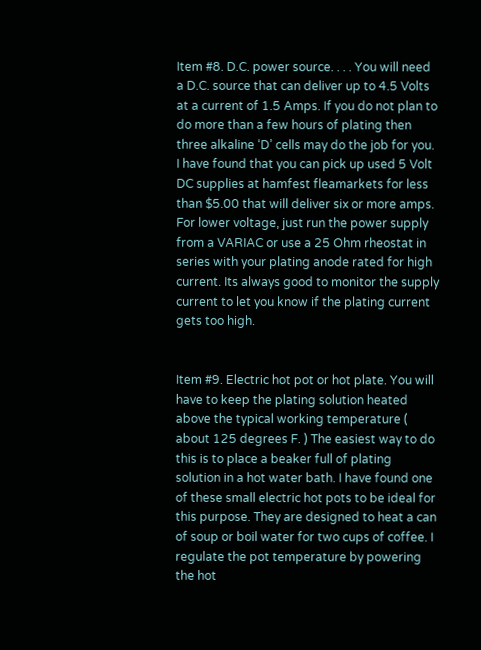Item #8. D.C. power source. . . . You will need a D.C. source that can deliver up to 4.5 Volts at a current of 1.5 Amps. If you do not plan to do more than a few hours of plating then three alkaline ‘D’ cells may do the job for you. I have found that you can pick up used 5 Volt DC supplies at hamfest fleamarkets for less than $5.00 that will deliver six or more amps. For lower voltage, just run the power supply from a VARIAC or use a 25 Ohm rheostat in series with your plating anode rated for high current. Its always good to monitor the supply current to let you know if the plating current gets too high.


Item #9. Electric hot pot or hot plate. You will have to keep the plating solution heated above the typical working temperature ( about 125 degrees F. ) The easiest way to do this is to place a beaker full of plating solution in a hot water bath. I have found one of these small electric hot pots to be ideal for this purpose. They are designed to heat a can of soup or boil water for two cups of coffee. I regulate the pot temperature by powering the hot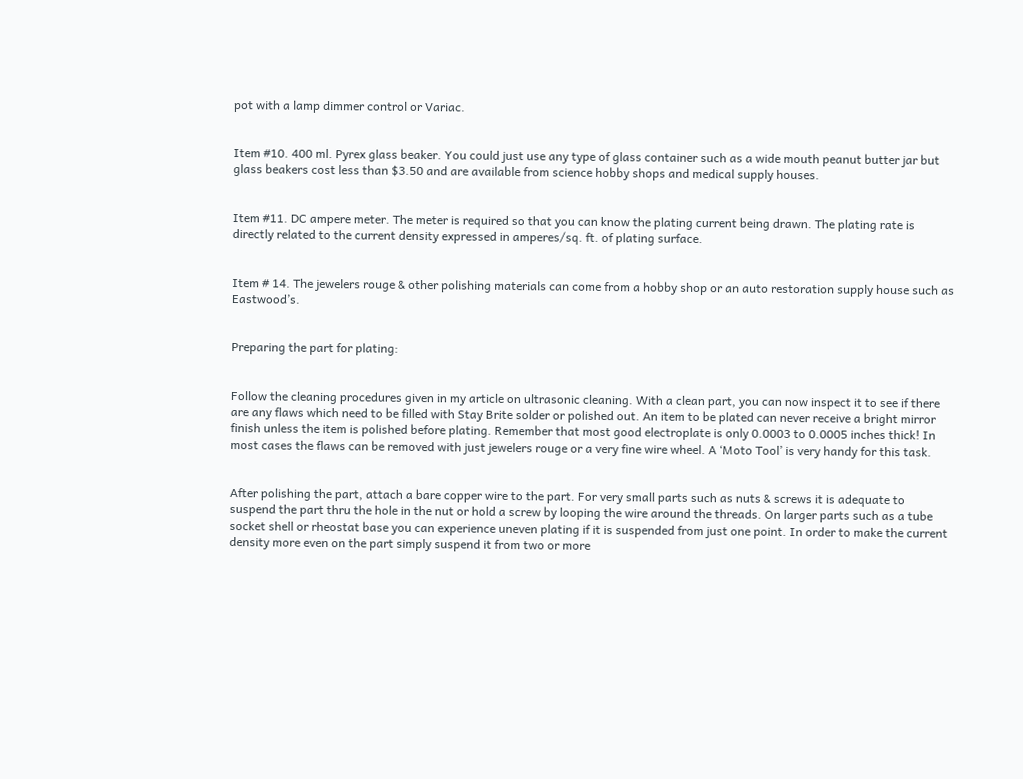pot with a lamp dimmer control or Variac.


Item #10. 400 ml. Pyrex glass beaker. You could just use any type of glass container such as a wide mouth peanut butter jar but glass beakers cost less than $3.50 and are available from science hobby shops and medical supply houses.


Item #11. DC ampere meter. The meter is required so that you can know the plating current being drawn. The plating rate is directly related to the current density expressed in amperes/sq. ft. of plating surface.


Item # 14. The jewelers rouge & other polishing materials can come from a hobby shop or an auto restoration supply house such as Eastwood’s.


Preparing the part for plating:


Follow the cleaning procedures given in my article on ultrasonic cleaning. With a clean part, you can now inspect it to see if there are any flaws which need to be filled with Stay Brite solder or polished out. An item to be plated can never receive a bright mirror finish unless the item is polished before plating. Remember that most good electroplate is only 0.0003 to 0.0005 inches thick! In most cases the flaws can be removed with just jewelers rouge or a very fine wire wheel. A ‘Moto Tool’ is very handy for this task.


After polishing the part, attach a bare copper wire to the part. For very small parts such as nuts & screws it is adequate to suspend the part thru the hole in the nut or hold a screw by looping the wire around the threads. On larger parts such as a tube socket shell or rheostat base you can experience uneven plating if it is suspended from just one point. In order to make the current density more even on the part simply suspend it from two or more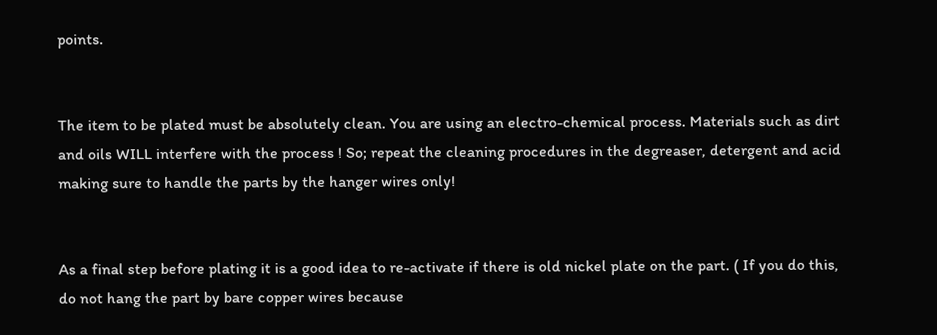points.


The item to be plated must be absolutely clean. You are using an electro-chemical process. Materials such as dirt and oils WILL interfere with the process ! So; repeat the cleaning procedures in the degreaser, detergent and acid making sure to handle the parts by the hanger wires only!


As a final step before plating it is a good idea to re-activate if there is old nickel plate on the part. ( If you do this, do not hang the part by bare copper wires because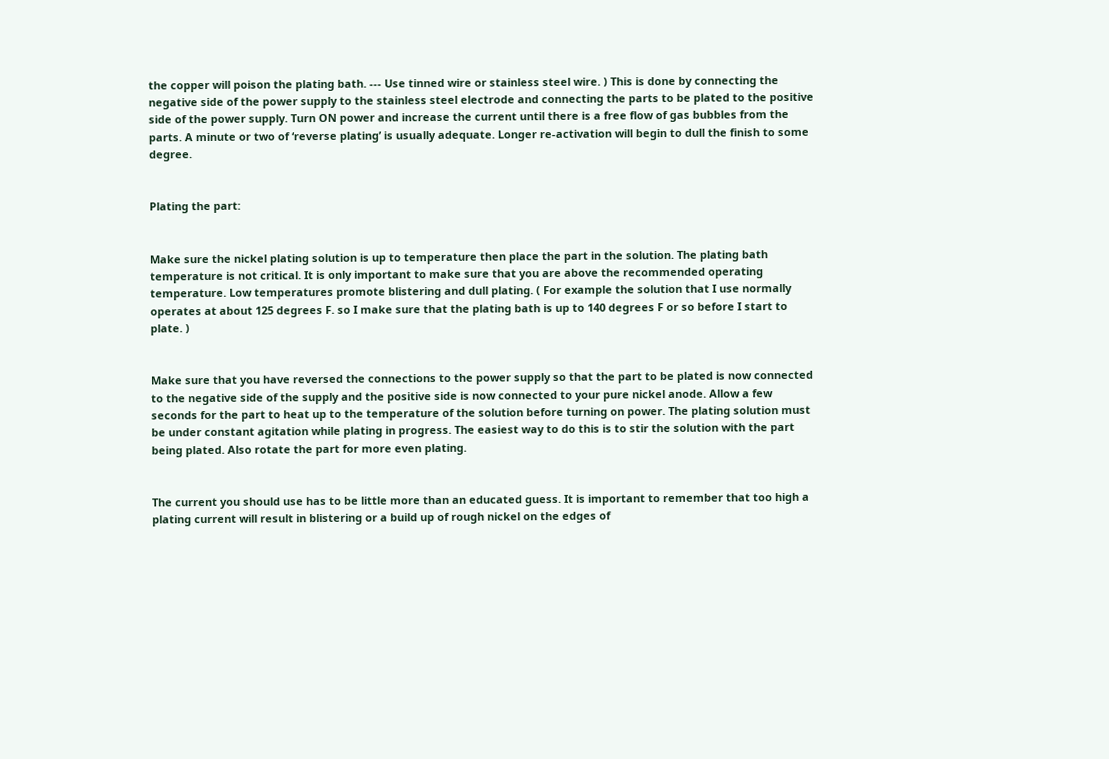the copper will poison the plating bath. --- Use tinned wire or stainless steel wire. ) This is done by connecting the negative side of the power supply to the stainless steel electrode and connecting the parts to be plated to the positive side of the power supply. Turn ON power and increase the current until there is a free flow of gas bubbles from the parts. A minute or two of ‘reverse plating’ is usually adequate. Longer re-activation will begin to dull the finish to some degree.


Plating the part:


Make sure the nickel plating solution is up to temperature then place the part in the solution. The plating bath temperature is not critical. It is only important to make sure that you are above the recommended operating temperature. Low temperatures promote blistering and dull plating. ( For example the solution that I use normally operates at about 125 degrees F. so I make sure that the plating bath is up to 140 degrees F or so before I start to plate. )


Make sure that you have reversed the connections to the power supply so that the part to be plated is now connected to the negative side of the supply and the positive side is now connected to your pure nickel anode. Allow a few seconds for the part to heat up to the temperature of the solution before turning on power. The plating solution must be under constant agitation while plating in progress. The easiest way to do this is to stir the solution with the part being plated. Also rotate the part for more even plating.


The current you should use has to be little more than an educated guess. It is important to remember that too high a plating current will result in blistering or a build up of rough nickel on the edges of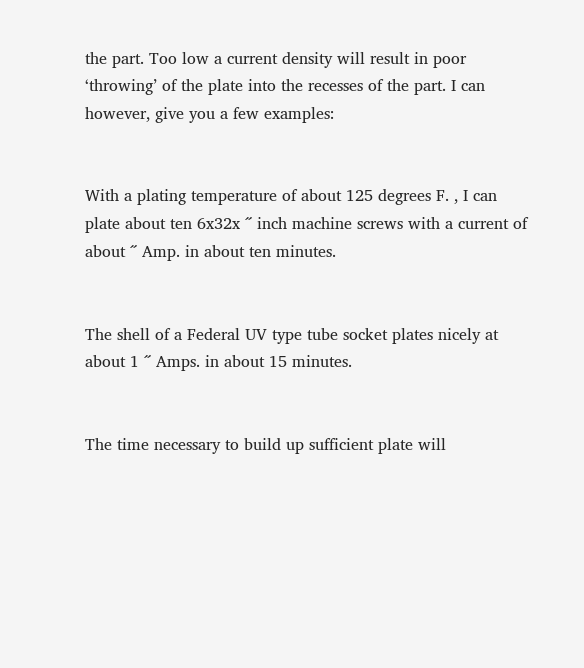the part. Too low a current density will result in poor ‘throwing’ of the plate into the recesses of the part. I can however, give you a few examples:


With a plating temperature of about 125 degrees F. , I can plate about ten 6x32x ˝ inch machine screws with a current of about ˝ Amp. in about ten minutes.


The shell of a Federal UV type tube socket plates nicely at about 1 ˝ Amps. in about 15 minutes.


The time necessary to build up sufficient plate will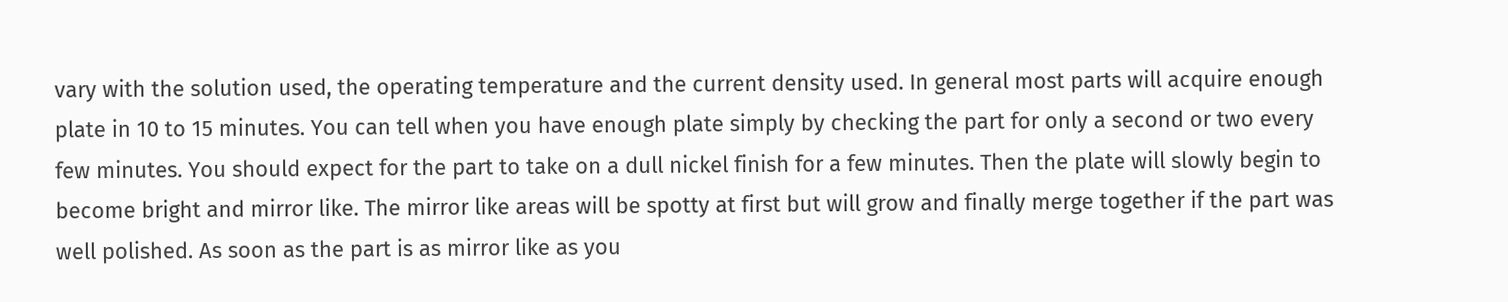vary with the solution used, the operating temperature and the current density used. In general most parts will acquire enough plate in 10 to 15 minutes. You can tell when you have enough plate simply by checking the part for only a second or two every few minutes. You should expect for the part to take on a dull nickel finish for a few minutes. Then the plate will slowly begin to become bright and mirror like. The mirror like areas will be spotty at first but will grow and finally merge together if the part was well polished. As soon as the part is as mirror like as you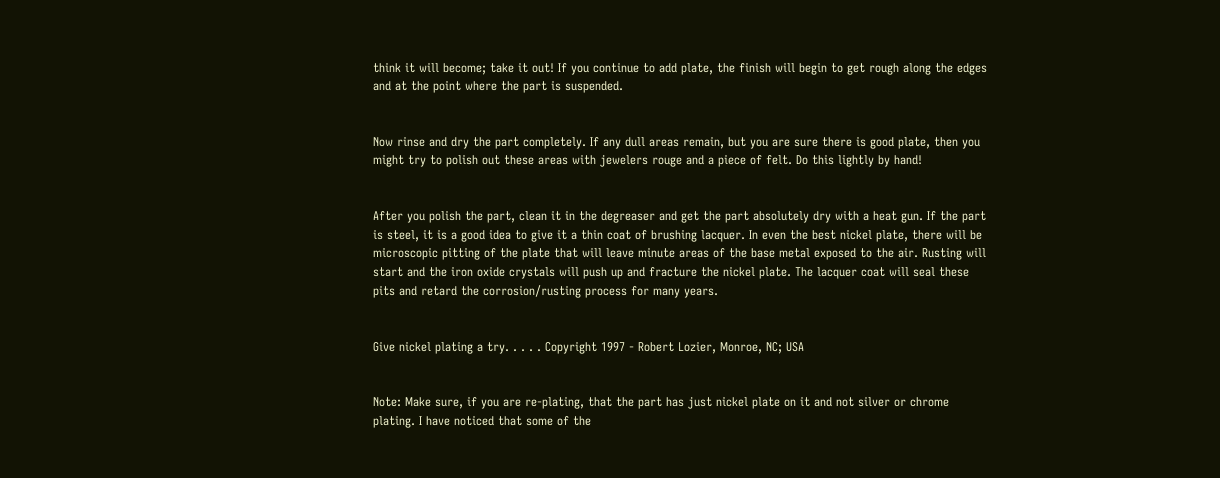think it will become; take it out! If you continue to add plate, the finish will begin to get rough along the edges and at the point where the part is suspended.


Now rinse and dry the part completely. If any dull areas remain, but you are sure there is good plate, then you might try to polish out these areas with jewelers rouge and a piece of felt. Do this lightly by hand!


After you polish the part, clean it in the degreaser and get the part absolutely dry with a heat gun. If the part is steel, it is a good idea to give it a thin coat of brushing lacquer. In even the best nickel plate, there will be microscopic pitting of the plate that will leave minute areas of the base metal exposed to the air. Rusting will start and the iron oxide crystals will push up and fracture the nickel plate. The lacquer coat will seal these pits and retard the corrosion/rusting process for many years.


Give nickel plating a try. . . . . Copyright 1997 - Robert Lozier, Monroe, NC; USA


Note: Make sure, if you are re-plating, that the part has just nickel plate on it and not silver or chrome plating. I have noticed that some of the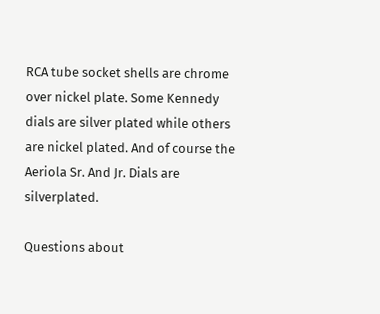RCA tube socket shells are chrome over nickel plate. Some Kennedy dials are silver plated while others are nickel plated. And of course the Aeriola Sr. And Jr. Dials are silverplated.

Questions about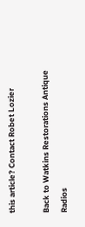this article? Contact Robet Lozier

Back to Watkins Restorations Antique Radios